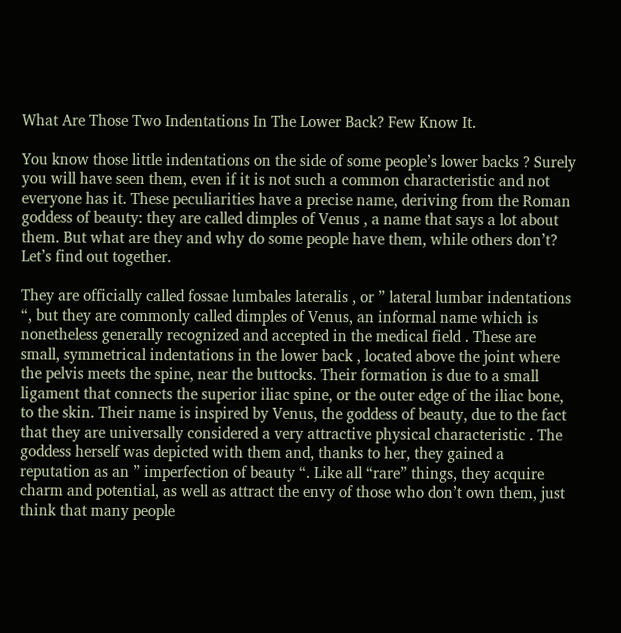What Are Those Two Indentations In The Lower Back? Few Know It.

You know those little indentations on the side of some people’s lower backs ? Surely you will have seen them, even if it is not such a common characteristic and not everyone has it. These peculiarities have a precise name, deriving from the Roman goddess of beauty: they are called dimples of Venus , a name that says a lot about them. But what are they and why do some people have them, while others don’t? Let’s find out together.

They are officially called fossae lumbales lateralis , or ” lateral lumbar indentations “, but they are commonly called dimples of Venus, an informal name which is nonetheless generally recognized and accepted in the medical field . These are small, symmetrical indentations in the lower back , located above the joint where the pelvis meets the spine, near the buttocks. Their formation is due to a small ligament that connects the superior iliac spine, or the outer edge of the iliac bone, to the skin. Their name is inspired by Venus, the goddess of beauty, due to the fact that they are universally considered a very attractive physical characteristic . The goddess herself was depicted with them and, thanks to her, they gained a reputation as an ” imperfection of beauty “. Like all “rare” things, they acquire charm and potential, as well as attract the envy of those who don’t own them, just think that many people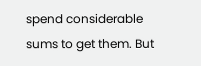spend considerable sums to get them. But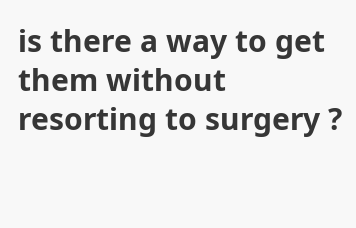is there a way to get them without resorting to surgery ?